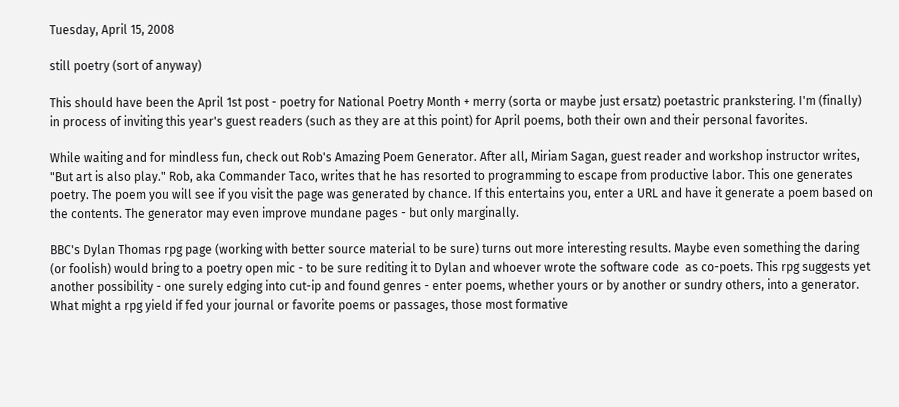Tuesday, April 15, 2008

still poetry (sort of anyway)

This should have been the April 1st post - poetry for National Poetry Month + merry (sorta or maybe just ersatz) poetastric prankstering. I'm (finally) in process of inviting this year's guest readers (such as they are at this point) for April poems, both their own and their personal favorites.

While waiting and for mindless fun, check out Rob's Amazing Poem Generator. After all, Miriam Sagan, guest reader and workshop instructor writes, "But art is also play." Rob, aka Commander Taco, writes that he has resorted to programming to escape from productive labor. This one generates poetry. The poem you will see if you visit the page was generated by chance. If this entertains you, enter a URL and have it generate a poem based on the contents. The generator may even improve mundane pages - but only marginally.

BBC's Dylan Thomas rpg page (working with better source material to be sure) turns out more interesting results. Maybe even something the daring (or foolish) would bring to a poetry open mic - to be sure rediting it to Dylan and whoever wrote the software code  as co-poets. This rpg suggests yet another possibility - one surely edging into cut-ip and found genres - enter poems, whether yours or by another or sundry others, into a generator. What might a rpg yield if fed your journal or favorite poems or passages, those most formative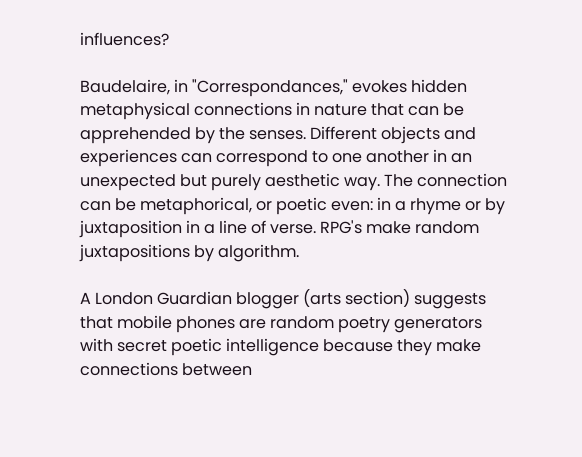influences?

Baudelaire, in "Correspondances," evokes hidden metaphysical connections in nature that can be apprehended by the senses. Different objects and experiences can correspond to one another in an unexpected but purely aesthetic way. The connection can be metaphorical, or poetic even: in a rhyme or by juxtaposition in a line of verse. RPG's make random juxtapositions by algorithm.

A London Guardian blogger (arts section) suggests that mobile phones are random poetry generators with secret poetic intelligence because they make connections between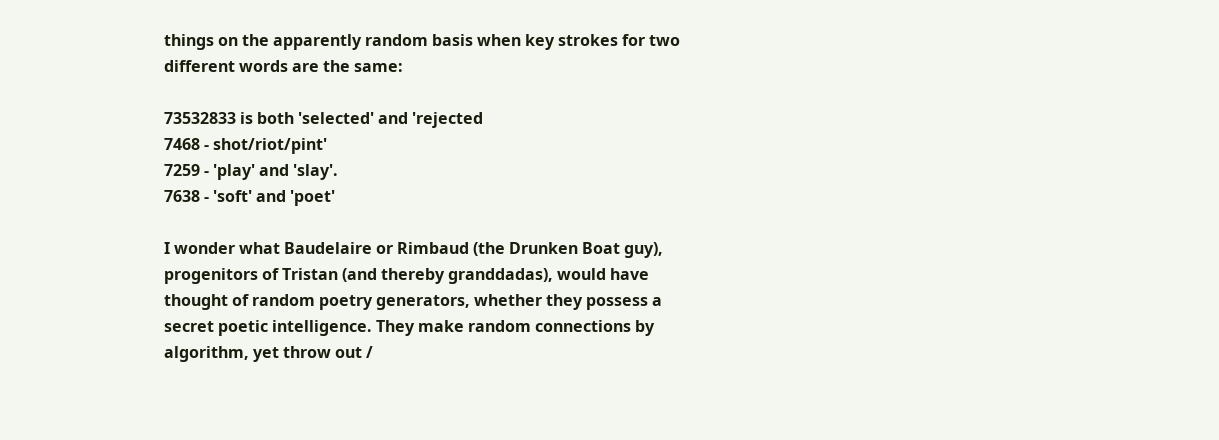things on the apparently random basis when key strokes for two different words are the same:

73532833 is both 'selected' and 'rejected
7468 - shot/riot/pint'
7259 - 'play' and 'slay'.
7638 - 'soft' and 'poet'

I wonder what Baudelaire or Rimbaud (the Drunken Boat guy), progenitors of Tristan (and thereby granddadas), would have thought of random poetry generators, whether they possess a secret poetic intelligence. They make random connections by algorithm, yet throw out /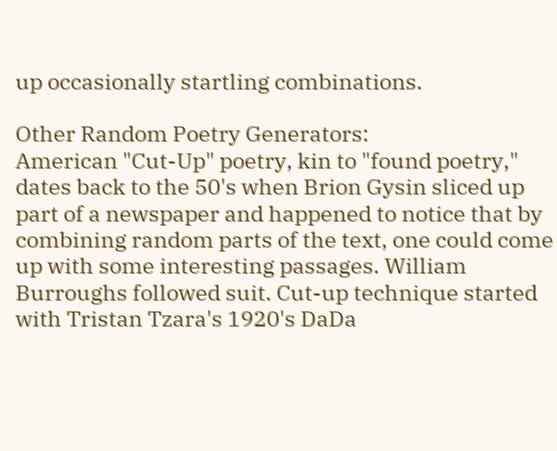up occasionally startling combinations.

Other Random Poetry Generators:
American "Cut-Up" poetry, kin to "found poetry," dates back to the 50's when Brion Gysin sliced up part of a newspaper and happened to notice that by combining random parts of the text, one could come up with some interesting passages. William Burroughs followed suit. Cut-up technique started with Tristan Tzara's 1920's DaDa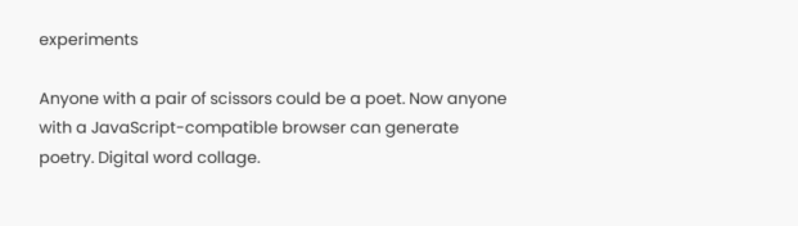experiments

Anyone with a pair of scissors could be a poet. Now anyone with a JavaScript-compatible browser can generate poetry. Digital word collage.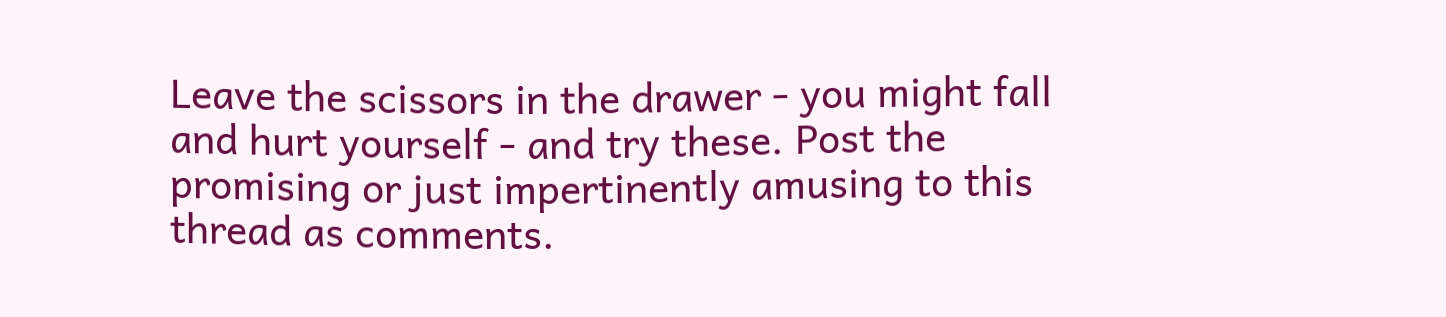Leave the scissors in the drawer - you might fall and hurt yourself - and try these. Post the promising or just impertinently amusing to this thread as comments.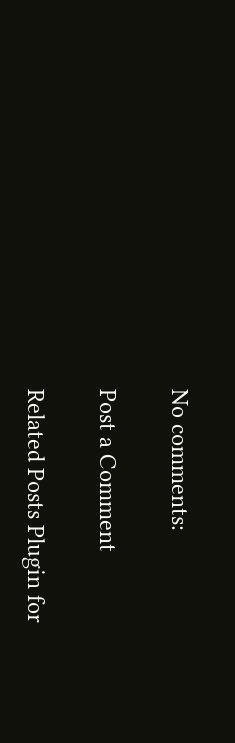No comments:

Post a Comment

Related Posts Plugin for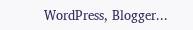WordPress, Blogger...